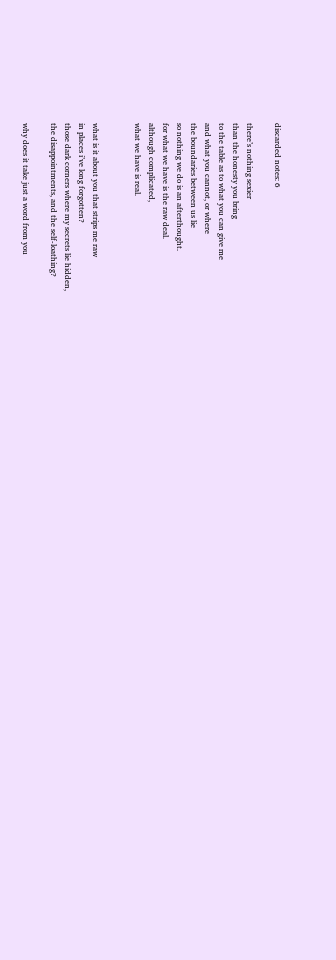discarded notes: 6

there’s nothing sexier
than the honesty you bring
to the table as to what you can give me
and what you cannot, or where
the boundaries between us lie
so nothing we do is an afterthought.
for what we have is the raw deal.
although complicated,
what we have is real.


what is it about you that strips me raw
in places i’ve long forgotten?
those dark corners where my secrets lie hidden,
the disappointments, and the self-loathing?

why does it take just a word from you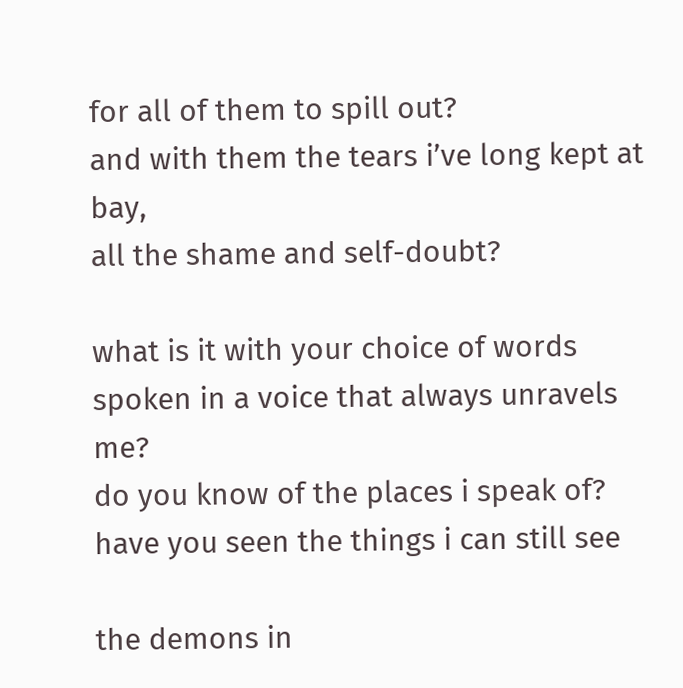for all of them to spill out?
and with them the tears i’ve long kept at bay,
all the shame and self-doubt?

what is it with your choice of words
spoken in a voice that always unravels me?
do you know of the places i speak of?
have you seen the things i can still see

the demons in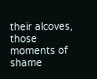their alcoves,
those moments of shame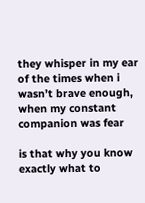they whisper in my ear
of the times when i wasn’t brave enough,
when my constant companion was fear

is that why you know exactly what to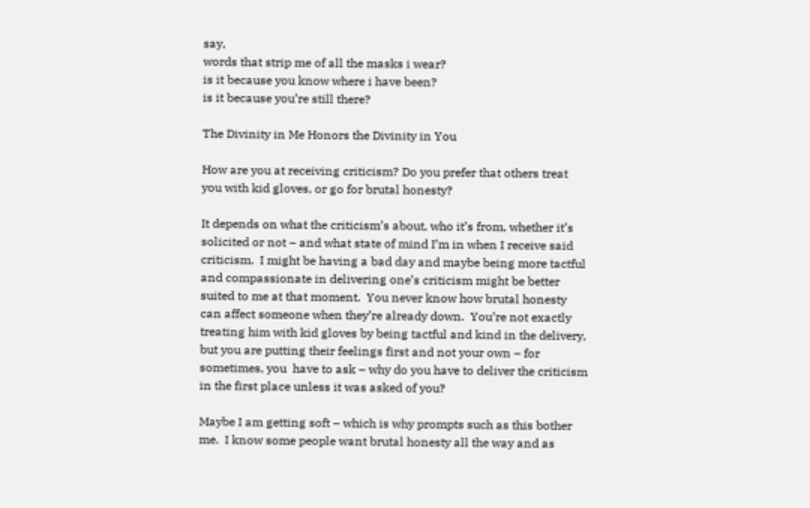say,
words that strip me of all the masks i wear?
is it because you know where i have been?
is it because you’re still there?

The Divinity in Me Honors the Divinity in You

How are you at receiving criticism? Do you prefer that others treat you with kid gloves, or go for brutal honesty?

It depends on what the criticism’s about, who it’s from, whether it’s solicited or not – and what state of mind I’m in when I receive said criticism.  I might be having a bad day and maybe being more tactful and compassionate in delivering one’s criticism might be better suited to me at that moment.  You never know how brutal honesty can affect someone when they’re already down.  You’re not exactly treating him with kid gloves by being tactful and kind in the delivery, but you are putting their feelings first and not your own – for sometimes, you  have to ask – why do you have to deliver the criticism in the first place unless it was asked of you?

Maybe I am getting soft – which is why prompts such as this bother me.  I know some people want brutal honesty all the way and as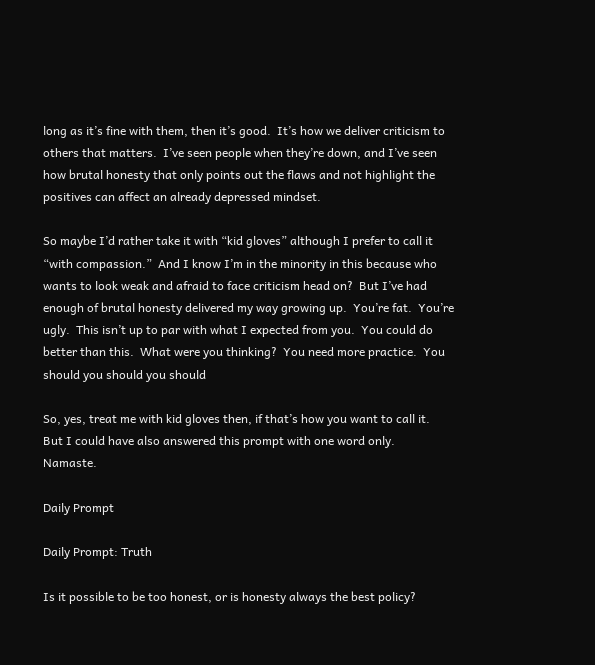long as it’s fine with them, then it’s good.  It’s how we deliver criticism to others that matters.  I’ve seen people when they’re down, and I’ve seen how brutal honesty that only points out the flaws and not highlight the positives can affect an already depressed mindset.

So maybe I’d rather take it with “kid gloves” although I prefer to call it “with compassion.”  And I know I’m in the minority in this because who wants to look weak and afraid to face criticism head on?  But I’ve had enough of brutal honesty delivered my way growing up.  You’re fat.  You’re ugly.  This isn’t up to par with what I expected from you.  You could do better than this.  What were you thinking?  You need more practice.  You should you should you should

So, yes, treat me with kid gloves then, if that’s how you want to call it.  But I could have also answered this prompt with one word only.  Namaste.

Daily Prompt

Daily Prompt: Truth

Is it possible to be too honest, or is honesty always the best policy?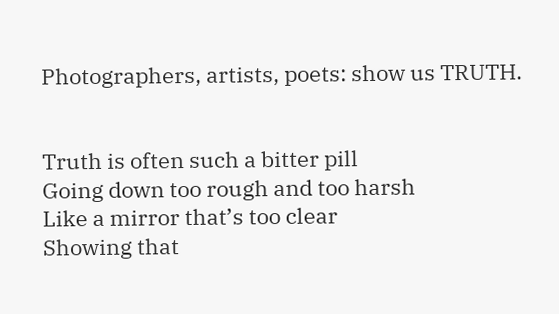Photographers, artists, poets: show us TRUTH.


Truth is often such a bitter pill
Going down too rough and too harsh
Like a mirror that’s too clear
Showing that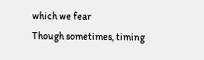which we fear
Though sometimes, timing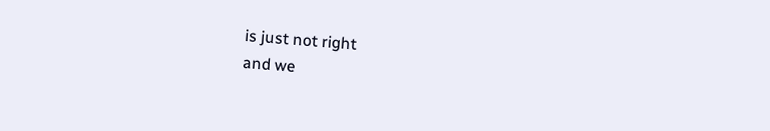is just not right
and we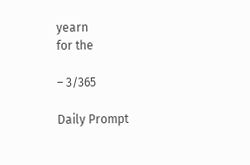yearn
for the

– 3/365

Daily Prompt